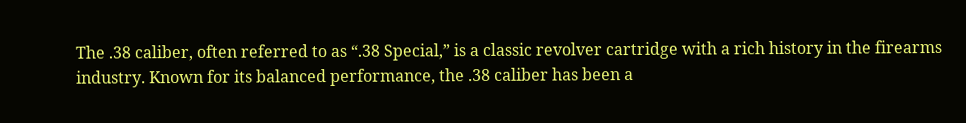The .38 caliber, often referred to as “.38 Special,” is a classic revolver cartridge with a rich history in the firearms industry. Known for its balanced performance, the .38 caliber has been a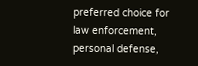preferred choice for law enforcement, personal defense,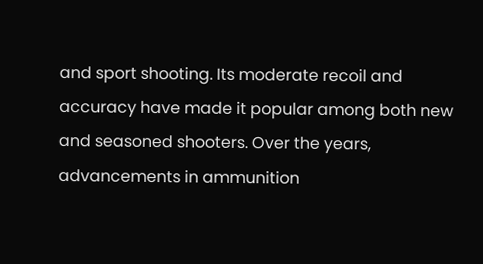and sport shooting. Its moderate recoil and accuracy have made it popular among both new and seasoned shooters. Over the years, advancements in ammunition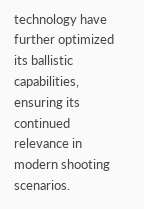technology have further optimized its ballistic capabilities, ensuring its continued relevance in modern shooting scenarios.